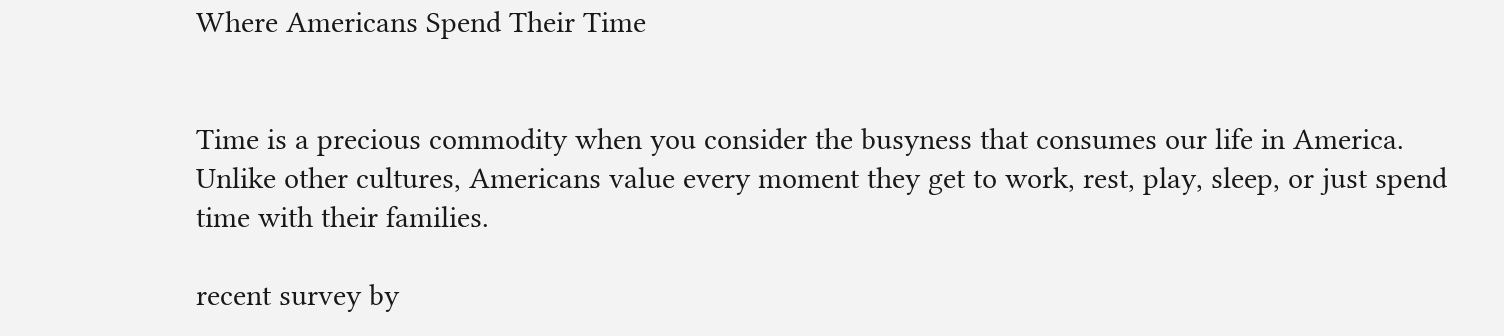Where Americans Spend Their Time


Time is a precious commodity when you consider the busyness that consumes our life in America. Unlike other cultures, Americans value every moment they get to work, rest, play, sleep, or just spend time with their families.

recent survey by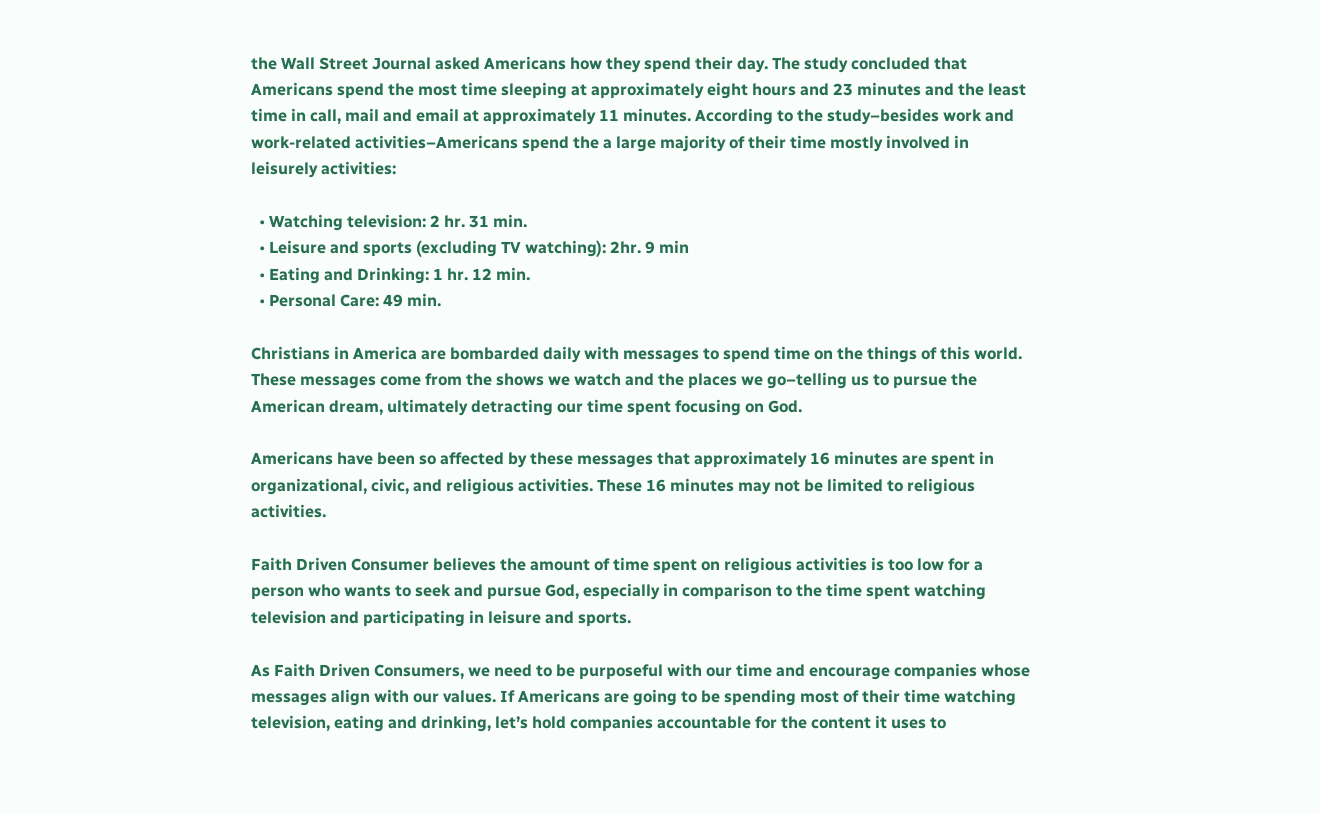the Wall Street Journal asked Americans how they spend their day. The study concluded that Americans spend the most time sleeping at approximately eight hours and 23 minutes and the least time in call, mail and email at approximately 11 minutes. According to the study–besides work and work-related activities–Americans spend the a large majority of their time mostly involved in leisurely activities:

  • Watching television: 2 hr. 31 min.
  • Leisure and sports (excluding TV watching): 2hr. 9 min
  • Eating and Drinking: 1 hr. 12 min.
  • Personal Care: 49 min.

Christians in America are bombarded daily with messages to spend time on the things of this world. These messages come from the shows we watch and the places we go–telling us to pursue the American dream, ultimately detracting our time spent focusing on God.

Americans have been so affected by these messages that approximately 16 minutes are spent in organizational, civic, and religious activities. These 16 minutes may not be limited to religious activities.

Faith Driven Consumer believes the amount of time spent on religious activities is too low for a person who wants to seek and pursue God, especially in comparison to the time spent watching television and participating in leisure and sports.

As Faith Driven Consumers, we need to be purposeful with our time and encourage companies whose messages align with our values. If Americans are going to be spending most of their time watching television, eating and drinking, let’s hold companies accountable for the content it uses to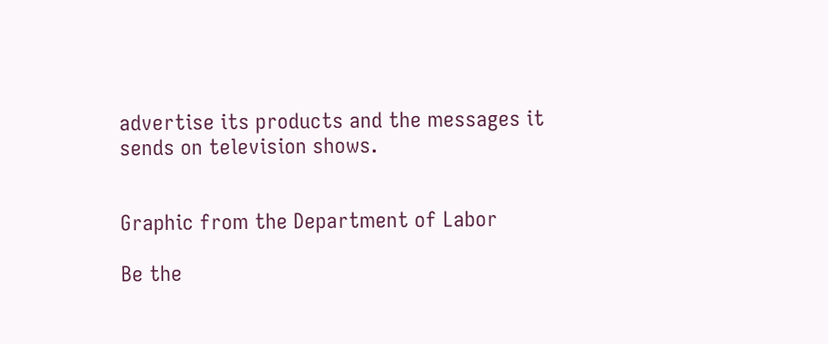advertise its products and the messages it sends on television shows.


Graphic from the Department of Labor

Be the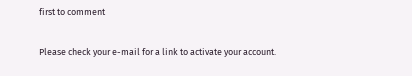first to comment

Please check your e-mail for a link to activate your account.